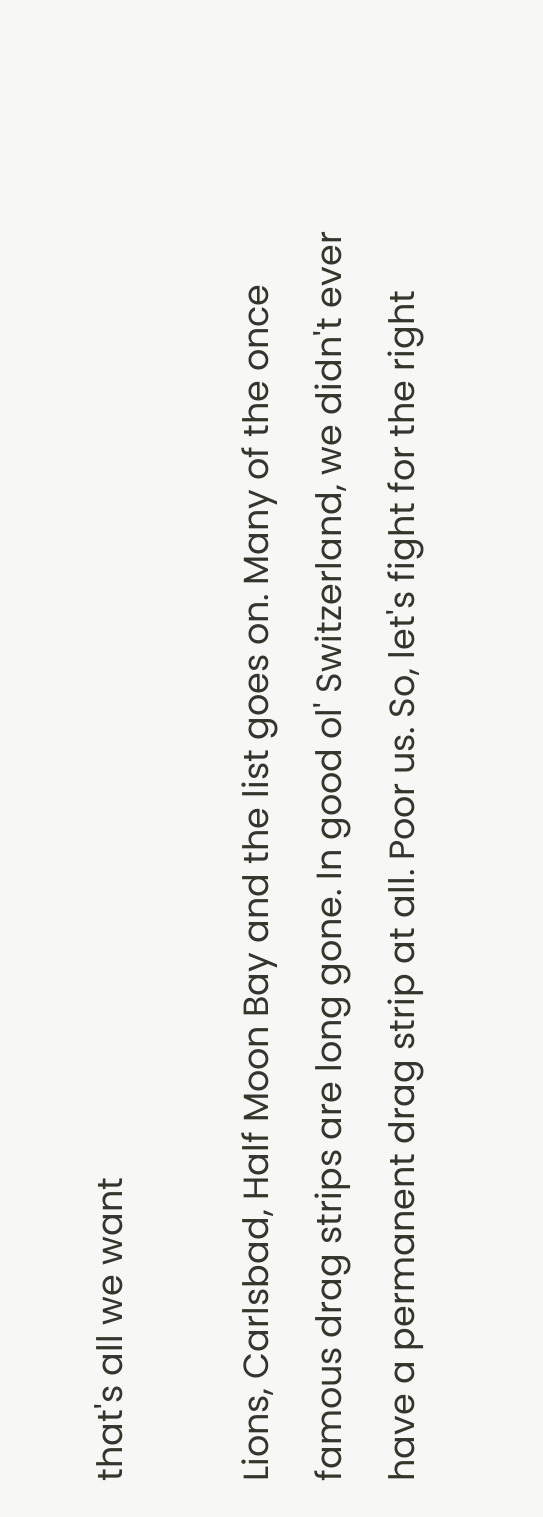that's all we want

Lions, Carlsbad, Half Moon Bay and the list goes on. Many of the once famous drag strips are long gone. In good ol' Switzerland, we didn't ever have a permanent drag strip at all. Poor us. So, let's fight for the right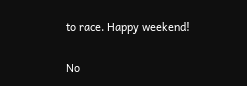to race. Happy weekend!

No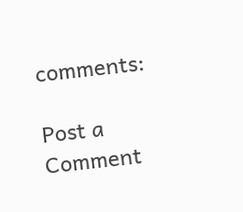comments:

Post a Comment